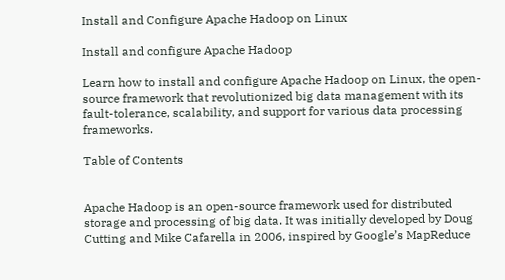Install and Configure Apache Hadoop on Linux

Install and configure Apache Hadoop

Learn how to install and configure Apache Hadoop on Linux, the open-source framework that revolutionized big data management with its fault-tolerance, scalability, and support for various data processing frameworks.

Table of Contents


Apache Hadoop is an open-source framework used for distributed storage and processing of big data. It was initially developed by Doug Cutting and Mike Cafarella in 2006, inspired by Google’s MapReduce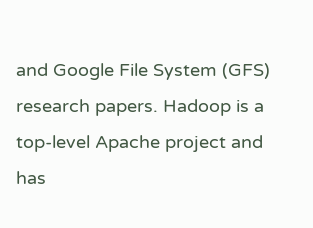and Google File System (GFS) research papers. Hadoop is a top-level Apache project and has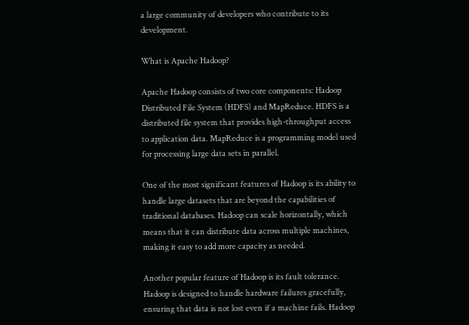a large community of developers who contribute to its development.

What is Apache Hadoop?

Apache Hadoop consists of two core components: Hadoop Distributed File System (HDFS) and MapReduce. HDFS is a distributed file system that provides high-throughput access to application data. MapReduce is a programming model used for processing large data sets in parallel.

One of the most significant features of Hadoop is its ability to handle large datasets that are beyond the capabilities of traditional databases. Hadoop can scale horizontally, which means that it can distribute data across multiple machines, making it easy to add more capacity as needed.

Another popular feature of Hadoop is its fault tolerance. Hadoop is designed to handle hardware failures gracefully, ensuring that data is not lost even if a machine fails. Hadoop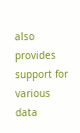also provides support for various data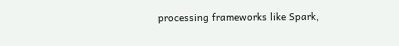processing frameworks like Spark,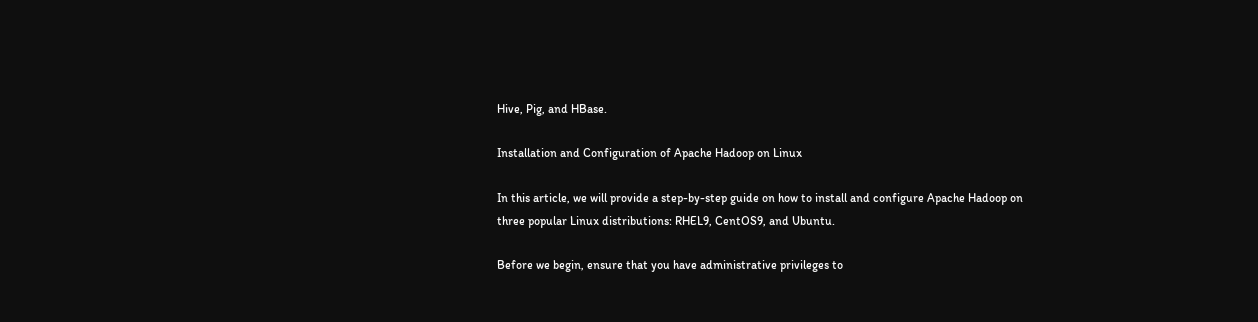Hive, Pig, and HBase.

Installation and Configuration of Apache Hadoop on Linux

In this article, we will provide a step-by-step guide on how to install and configure Apache Hadoop on three popular Linux distributions: RHEL9, CentOS9, and Ubuntu.

Before we begin, ensure that you have administrative privileges to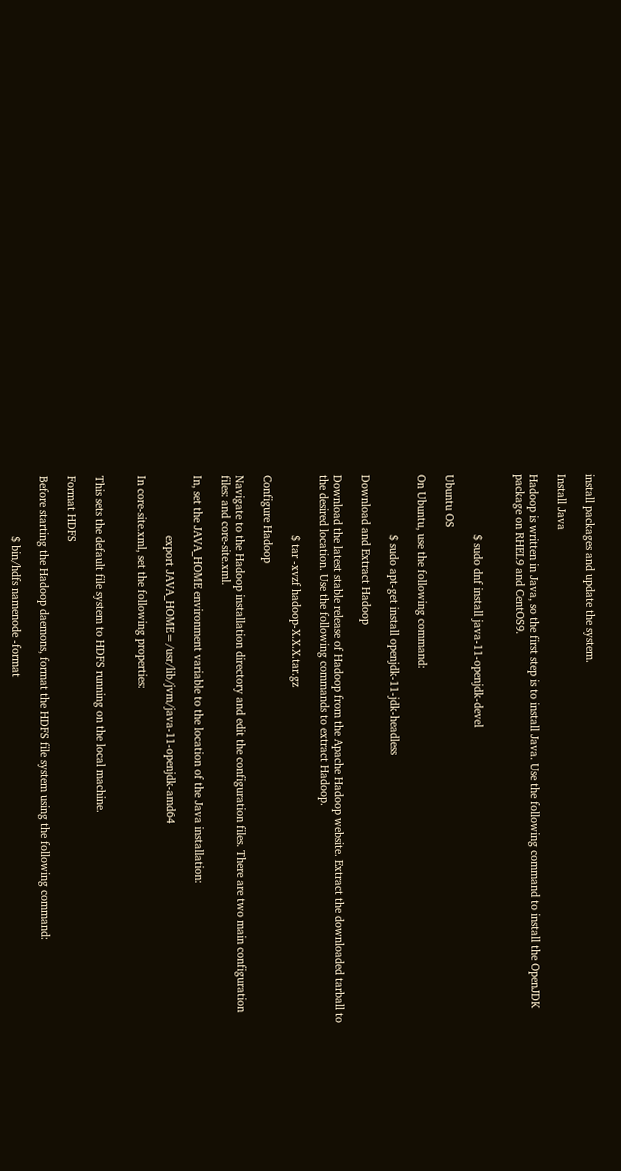install packages and update the system.

Install Java

Hadoop is written in Java, so the first step is to install Java. Use the following command to install the OpenJDK package on RHEL9 and CentOS9.


                    $ sudo dnf install java-11-openjdk-devel

Ubuntu OS

On Ubuntu, use the following command:

                    $ sudo apt-get install openjdk-11-jdk-headless

Download and Extract Hadoop

Download the latest stable release of Hadoop from the Apache Hadoop website. Extract the downloaded tarball to the desired location. Use the following commands to extract Hadoop.

                    $ tar -xvzf hadoop-X.X.X.tar.gz

Configure Hadoop

Navigate to the Hadoop installation directory and edit the configuration files. There are two main configuration files: and core-site.xml.

In, set the JAVA_HOME environment variable to the location of the Java installation:

                    export JAVA_HOME=/usr/lib/jvm/java-11-openjdk-amd64

In core-site.xml, set the following properties:


This sets the default file system to HDFS running on the local machine.

Format HDFS

Before starting the Hadoop daemons, format the HDFS file system using the following command:

                    $ bin/hdfs namenode -format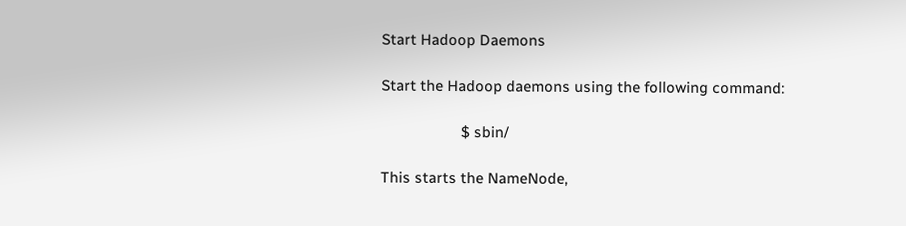Start Hadoop Daemons

Start the Hadoop daemons using the following command:

                    $ sbin/

This starts the NameNode,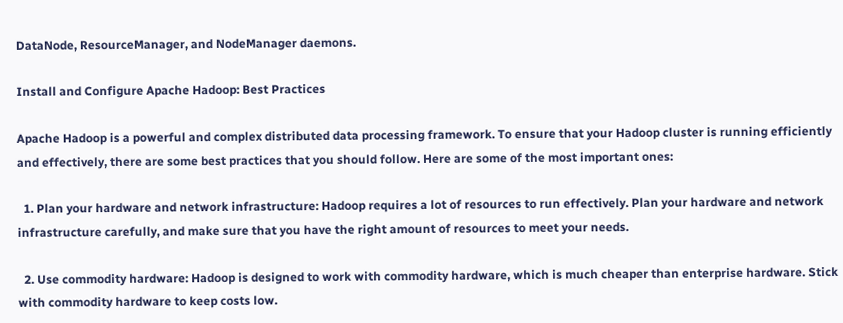DataNode, ResourceManager, and NodeManager daemons.

Install and Configure Apache Hadoop: Best Practices

Apache Hadoop is a powerful and complex distributed data processing framework. To ensure that your Hadoop cluster is running efficiently and effectively, there are some best practices that you should follow. Here are some of the most important ones:

  1. Plan your hardware and network infrastructure: Hadoop requires a lot of resources to run effectively. Plan your hardware and network infrastructure carefully, and make sure that you have the right amount of resources to meet your needs.

  2. Use commodity hardware: Hadoop is designed to work with commodity hardware, which is much cheaper than enterprise hardware. Stick with commodity hardware to keep costs low.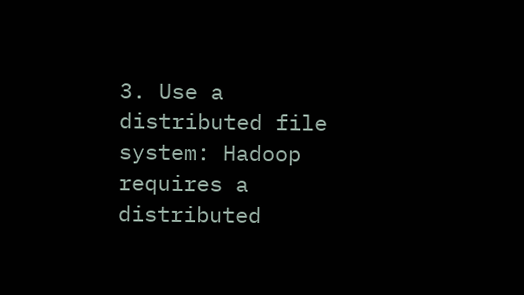3. Use a distributed file system: Hadoop requires a distributed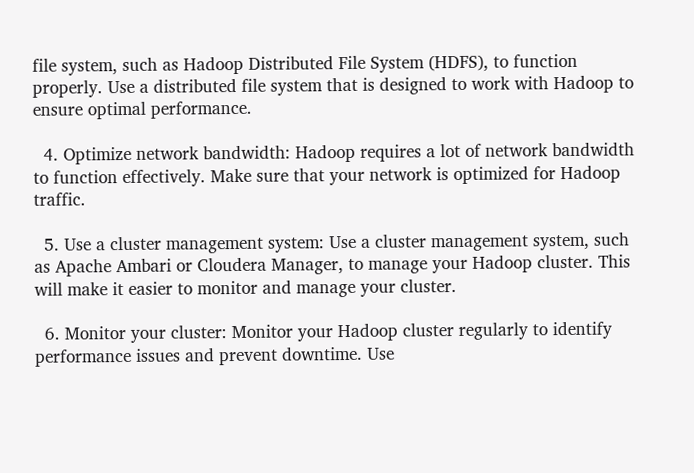file system, such as Hadoop Distributed File System (HDFS), to function properly. Use a distributed file system that is designed to work with Hadoop to ensure optimal performance.

  4. Optimize network bandwidth: Hadoop requires a lot of network bandwidth to function effectively. Make sure that your network is optimized for Hadoop traffic.

  5. Use a cluster management system: Use a cluster management system, such as Apache Ambari or Cloudera Manager, to manage your Hadoop cluster. This will make it easier to monitor and manage your cluster.

  6. Monitor your cluster: Monitor your Hadoop cluster regularly to identify performance issues and prevent downtime. Use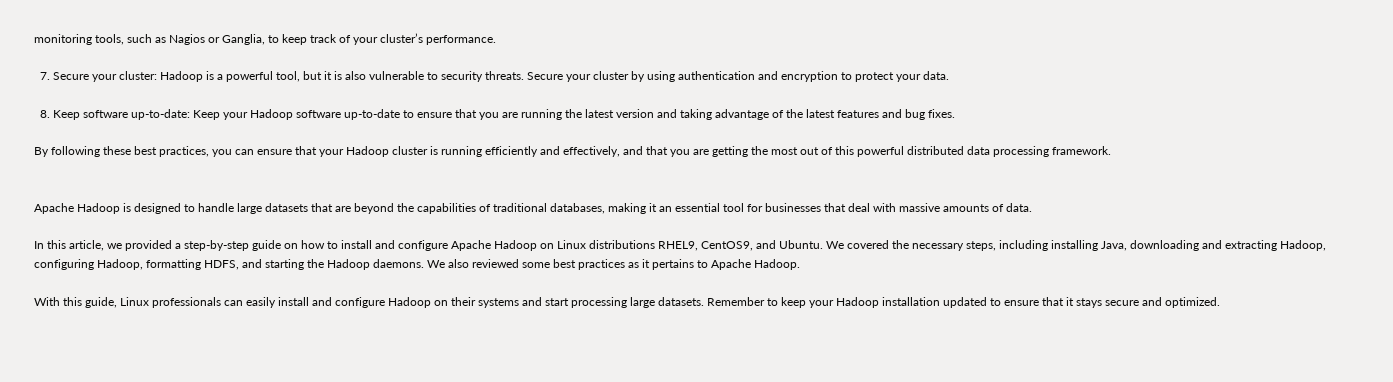monitoring tools, such as Nagios or Ganglia, to keep track of your cluster’s performance.

  7. Secure your cluster: Hadoop is a powerful tool, but it is also vulnerable to security threats. Secure your cluster by using authentication and encryption to protect your data.

  8. Keep software up-to-date: Keep your Hadoop software up-to-date to ensure that you are running the latest version and taking advantage of the latest features and bug fixes.

By following these best practices, you can ensure that your Hadoop cluster is running efficiently and effectively, and that you are getting the most out of this powerful distributed data processing framework.


Apache Hadoop is designed to handle large datasets that are beyond the capabilities of traditional databases, making it an essential tool for businesses that deal with massive amounts of data.

In this article, we provided a step-by-step guide on how to install and configure Apache Hadoop on Linux distributions RHEL9, CentOS9, and Ubuntu. We covered the necessary steps, including installing Java, downloading and extracting Hadoop, configuring Hadoop, formatting HDFS, and starting the Hadoop daemons. We also reviewed some best practices as it pertains to Apache Hadoop.

With this guide, Linux professionals can easily install and configure Hadoop on their systems and start processing large datasets. Remember to keep your Hadoop installation updated to ensure that it stays secure and optimized.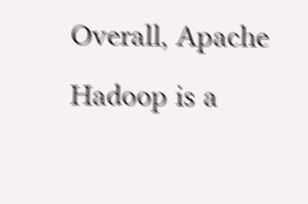Overall, Apache Hadoop is a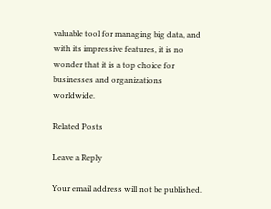valuable tool for managing big data, and with its impressive features, it is no wonder that it is a top choice for businesses and organizations worldwide.

Related Posts

Leave a Reply

Your email address will not be published.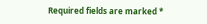Required fields are marked *